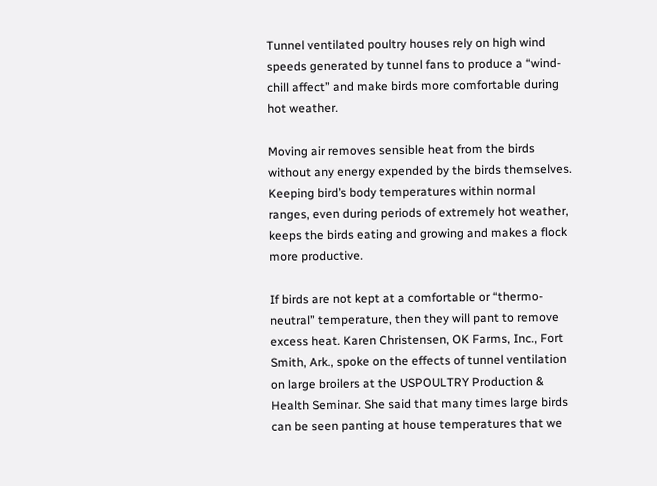Tunnel ventilated poultry houses rely on high wind speeds generated by tunnel fans to produce a “wind-chill affect” and make birds more comfortable during hot weather.

Moving air removes sensible heat from the birds without any energy expended by the birds themselves. Keeping bird’s body temperatures within normal ranges, even during periods of extremely hot weather, keeps the birds eating and growing and makes a flock more productive.

If birds are not kept at a comfortable or “thermo-neutral” temperature, then they will pant to remove excess heat. Karen Christensen, OK Farms, Inc., Fort Smith, Ark., spoke on the effects of tunnel ventilation on large broilers at the USPOULTRY Production & Health Seminar. She said that many times large birds can be seen panting at house temperatures that we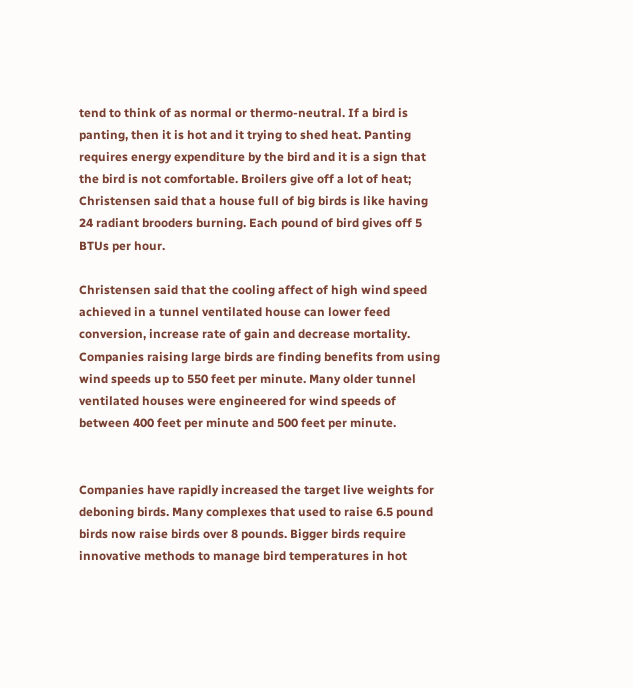tend to think of as normal or thermo-neutral. If a bird is panting, then it is hot and it trying to shed heat. Panting requires energy expenditure by the bird and it is a sign that the bird is not comfortable. Broilers give off a lot of heat; Christensen said that a house full of big birds is like having 24 radiant brooders burning. Each pound of bird gives off 5 BTUs per hour.

Christensen said that the cooling affect of high wind speed achieved in a tunnel ventilated house can lower feed conversion, increase rate of gain and decrease mortality. Companies raising large birds are finding benefits from using wind speeds up to 550 feet per minute. Many older tunnel ventilated houses were engineered for wind speeds of between 400 feet per minute and 500 feet per minute.


Companies have rapidly increased the target live weights for deboning birds. Many complexes that used to raise 6.5 pound birds now raise birds over 8 pounds. Bigger birds require innovative methods to manage bird temperatures in hot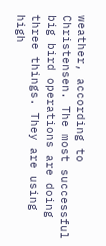weather, according to Christensen. The most successful big bird operations are doing three things. They are using high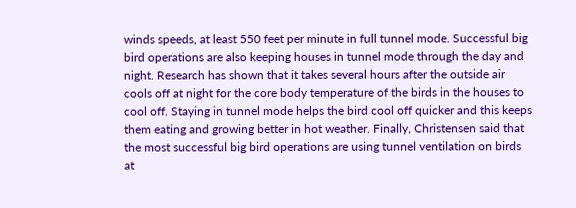winds speeds, at least 550 feet per minute in full tunnel mode. Successful big bird operations are also keeping houses in tunnel mode through the day and night. Research has shown that it takes several hours after the outside air cools off at night for the core body temperature of the birds in the houses to cool off. Staying in tunnel mode helps the bird cool off quicker and this keeps them eating and growing better in hot weather. Finally, Christensen said that the most successful big bird operations are using tunnel ventilation on birds at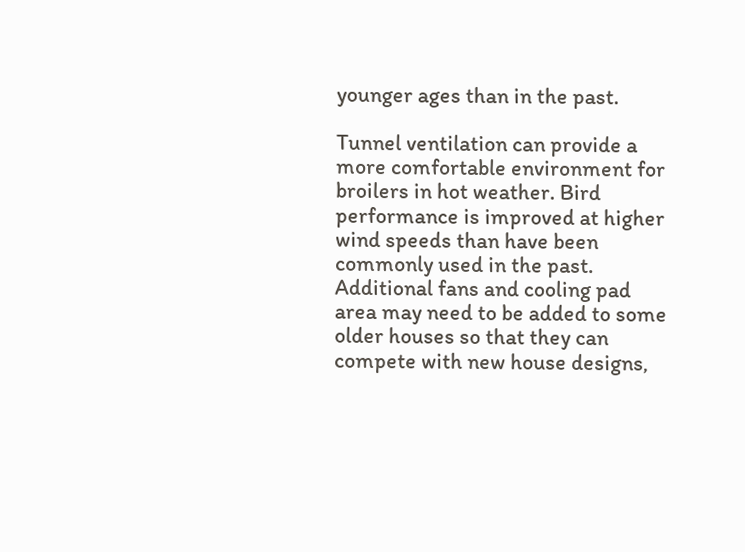younger ages than in the past.

Tunnel ventilation can provide a more comfortable environment for broilers in hot weather. Bird performance is improved at higher wind speeds than have been commonly used in the past. Additional fans and cooling pad area may need to be added to some older houses so that they can compete with new house designs,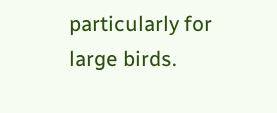particularly for large birds.